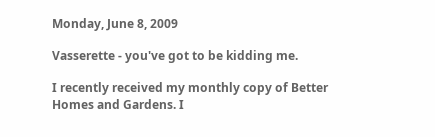Monday, June 8, 2009

Vasserette - you've got to be kidding me.

I recently received my monthly copy of Better Homes and Gardens. I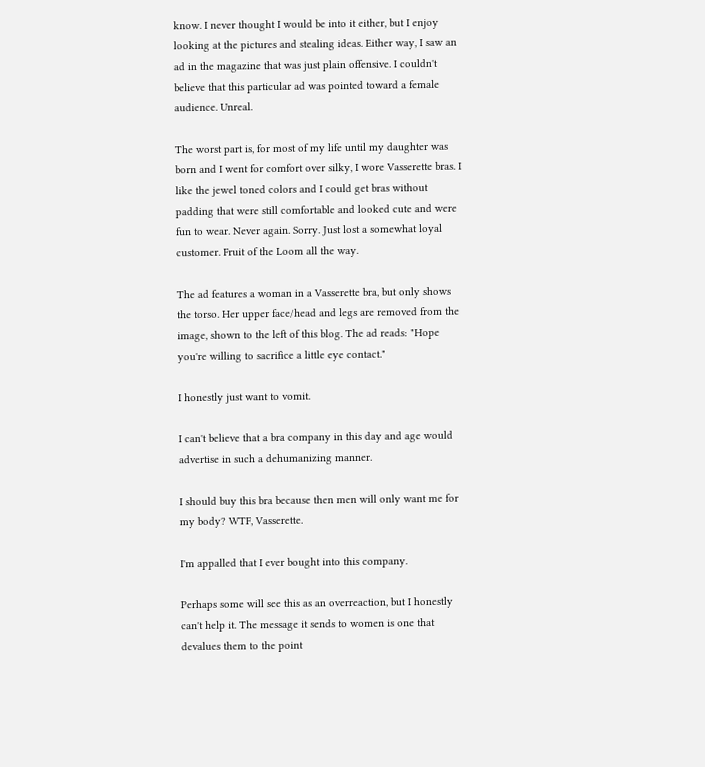know. I never thought I would be into it either, but I enjoy looking at the pictures and stealing ideas. Either way, I saw an ad in the magazine that was just plain offensive. I couldn't believe that this particular ad was pointed toward a female audience. Unreal.

The worst part is, for most of my life until my daughter was born and I went for comfort over silky, I wore Vasserette bras. I like the jewel toned colors and I could get bras without padding that were still comfortable and looked cute and were fun to wear. Never again. Sorry. Just lost a somewhat loyal customer. Fruit of the Loom all the way.

The ad features a woman in a Vasserette bra, but only shows the torso. Her upper face/head and legs are removed from the image, shown to the left of this blog. The ad reads: "Hope you're willing to sacrifice a little eye contact."

I honestly just want to vomit.

I can't believe that a bra company in this day and age would advertise in such a dehumanizing manner.

I should buy this bra because then men will only want me for my body? WTF, Vasserette.

I'm appalled that I ever bought into this company.

Perhaps some will see this as an overreaction, but I honestly can't help it. The message it sends to women is one that devalues them to the point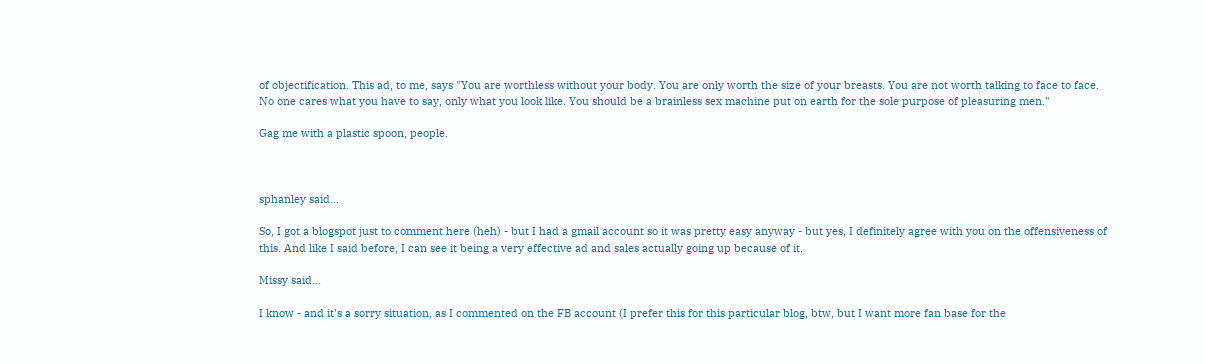of objectification. This ad, to me, says "You are worthless without your body. You are only worth the size of your breasts. You are not worth talking to face to face. No one cares what you have to say, only what you look like. You should be a brainless sex machine put on earth for the sole purpose of pleasuring men."

Gag me with a plastic spoon, people.



sphanley said...

So, I got a blogspot just to comment here (heh) - but I had a gmail account so it was pretty easy anyway - but yes, I definitely agree with you on the offensiveness of this. And like I said before, I can see it being a very effective ad and sales actually going up because of it.

Missy said...

I know - and it's a sorry situation, as I commented on the FB account (I prefer this for this particular blog, btw, but I want more fan base for the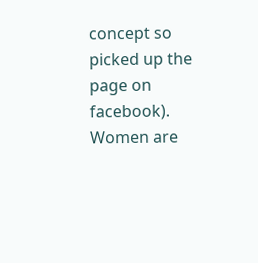concept so picked up the page on facebook). Women are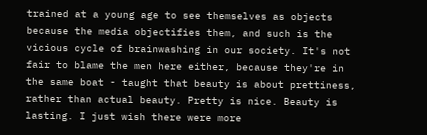trained at a young age to see themselves as objects because the media objectifies them, and such is the vicious cycle of brainwashing in our society. It's not fair to blame the men here either, because they're in the same boat - taught that beauty is about prettiness, rather than actual beauty. Pretty is nice. Beauty is lasting. I just wish there were more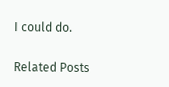I could do.

Related Posts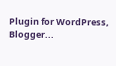Plugin for WordPress, Blogger...